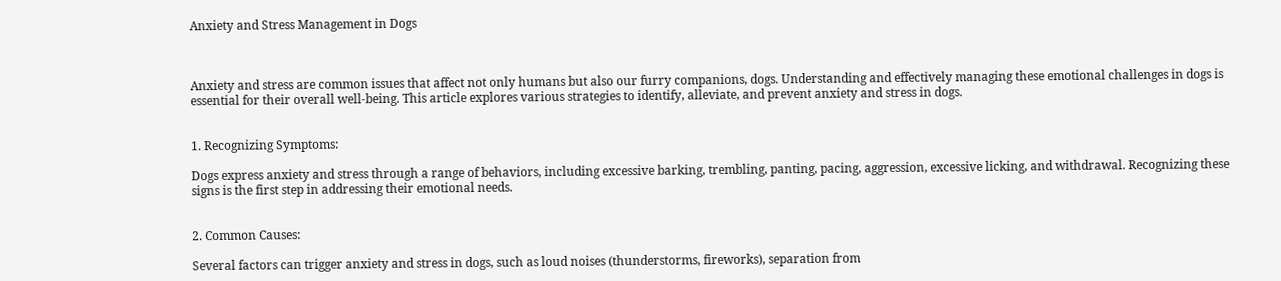Anxiety and Stress Management in Dogs



Anxiety and stress are common issues that affect not only humans but also our furry companions, dogs. Understanding and effectively managing these emotional challenges in dogs is essential for their overall well-being. This article explores various strategies to identify, alleviate, and prevent anxiety and stress in dogs.


1. Recognizing Symptoms:

Dogs express anxiety and stress through a range of behaviors, including excessive barking, trembling, panting, pacing, aggression, excessive licking, and withdrawal. Recognizing these signs is the first step in addressing their emotional needs.


2. Common Causes:

Several factors can trigger anxiety and stress in dogs, such as loud noises (thunderstorms, fireworks), separation from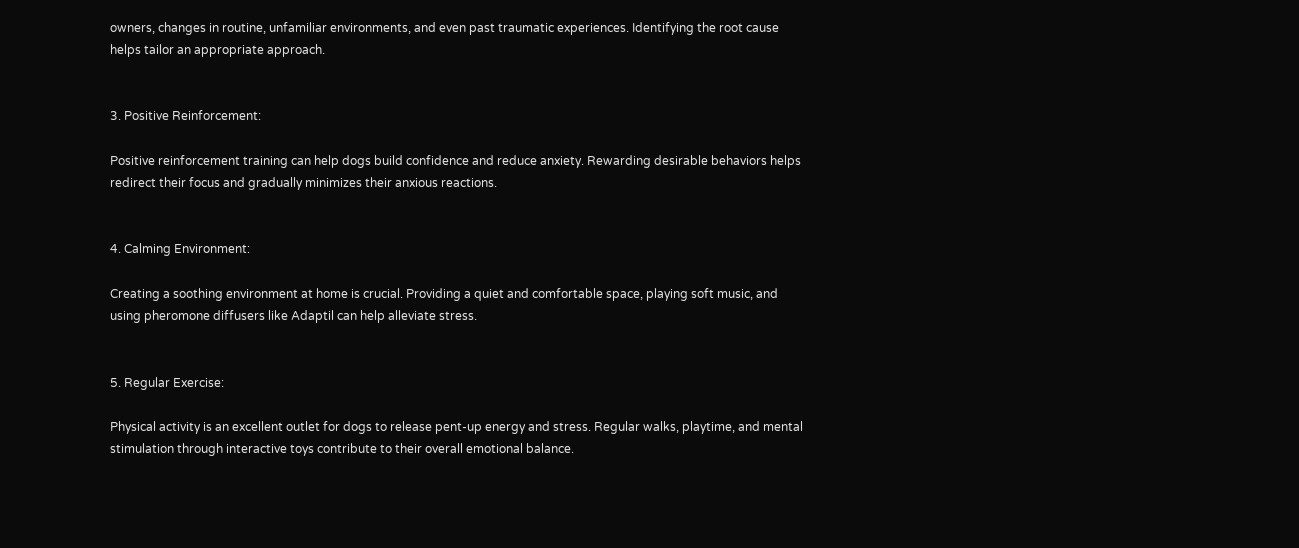owners, changes in routine, unfamiliar environments, and even past traumatic experiences. Identifying the root cause helps tailor an appropriate approach.


3. Positive Reinforcement:

Positive reinforcement training can help dogs build confidence and reduce anxiety. Rewarding desirable behaviors helps redirect their focus and gradually minimizes their anxious reactions.


4. Calming Environment:

Creating a soothing environment at home is crucial. Providing a quiet and comfortable space, playing soft music, and using pheromone diffusers like Adaptil can help alleviate stress.


5. Regular Exercise:

Physical activity is an excellent outlet for dogs to release pent-up energy and stress. Regular walks, playtime, and mental stimulation through interactive toys contribute to their overall emotional balance.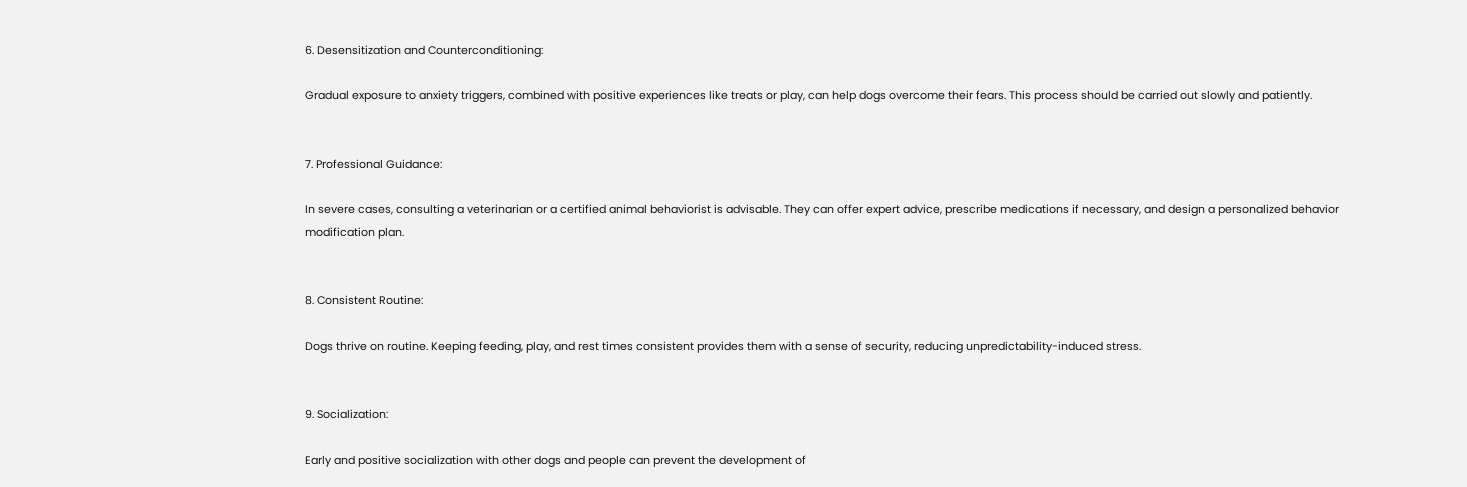6. Desensitization and Counterconditioning:

Gradual exposure to anxiety triggers, combined with positive experiences like treats or play, can help dogs overcome their fears. This process should be carried out slowly and patiently.


7. Professional Guidance:

In severe cases, consulting a veterinarian or a certified animal behaviorist is advisable. They can offer expert advice, prescribe medications if necessary, and design a personalized behavior modification plan.


8. Consistent Routine:

Dogs thrive on routine. Keeping feeding, play, and rest times consistent provides them with a sense of security, reducing unpredictability-induced stress.


9. Socialization:

Early and positive socialization with other dogs and people can prevent the development of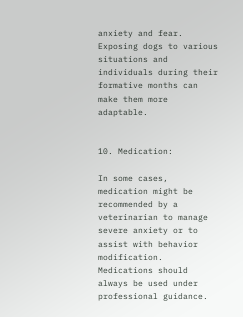anxiety and fear. Exposing dogs to various situations and individuals during their formative months can make them more adaptable.


10. Medication:

In some cases, medication might be recommended by a veterinarian to manage severe anxiety or to assist with behavior modification. Medications should always be used under professional guidance.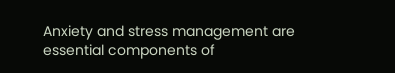Anxiety and stress management are essential components of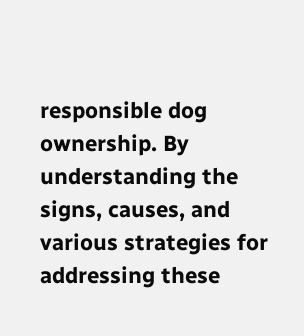responsible dog ownership. By understanding the signs, causes, and various strategies for addressing these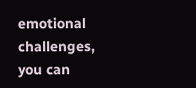emotional challenges, you can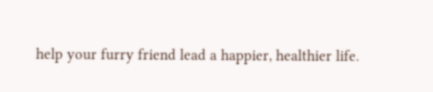help your furry friend lead a happier, healthier life.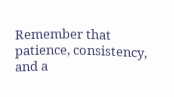Remember that patience, consistency, and a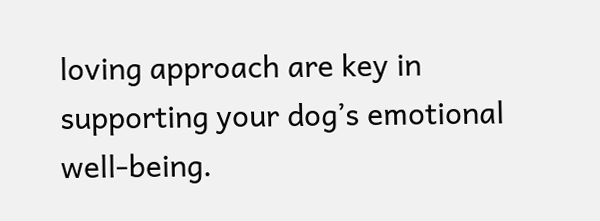loving approach are key in supporting your dog’s emotional well-being.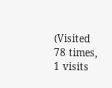(Visited 78 times, 1 visits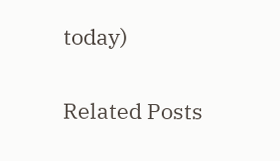today)

Related Posts